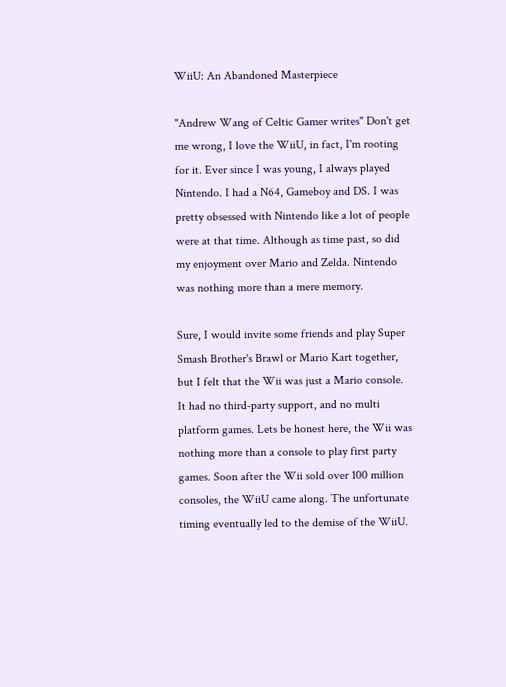WiiU: An Abandoned Masterpiece

"Andrew Wang of Celtic Gamer writes" Don't get me wrong, I love the WiiU, in fact, I'm rooting for it. Ever since I was young, I always played Nintendo. I had a N64, Gameboy and DS. I was pretty obsessed with Nintendo like a lot of people were at that time. Although as time past, so did my enjoyment over Mario and Zelda. Nintendo was nothing more than a mere memory.

Sure, I would invite some friends and play Super Smash Brother's Brawl or Mario Kart together, but I felt that the Wii was just a Mario console. It had no third-party support, and no multi platform games. Lets be honest here, the Wii was nothing more than a console to play first party games. Soon after the Wii sold over 100 million consoles, the WiiU came along. The unfortunate timing eventually led to the demise of the WiiU.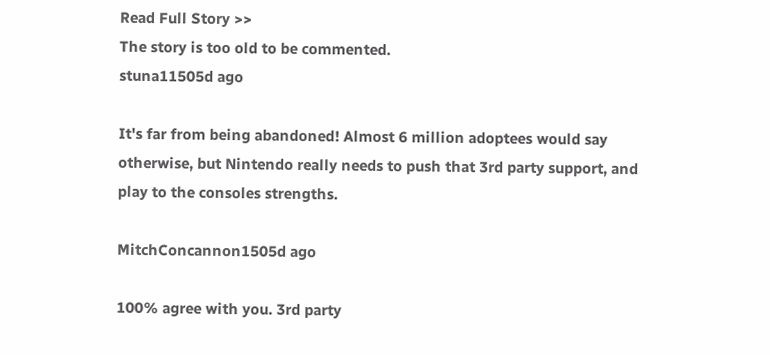Read Full Story >>
The story is too old to be commented.
stuna11505d ago

It's far from being abandoned! Almost 6 million adoptees would say otherwise, but Nintendo really needs to push that 3rd party support, and play to the consoles strengths.

MitchConcannon1505d ago

100% agree with you. 3rd party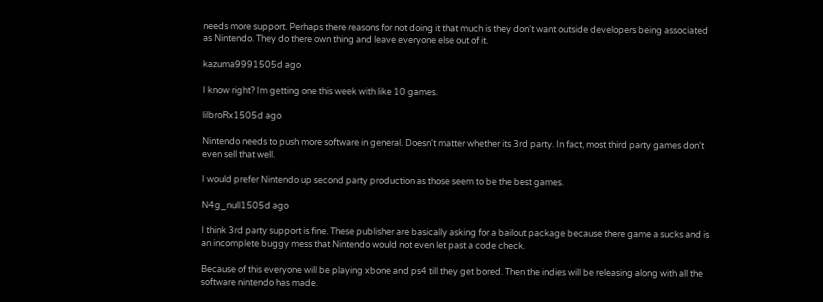needs more support. Perhaps there reasons for not doing it that much is they don't want outside developers being associated as Nintendo. They do there own thing and leave everyone else out of it.

kazuma9991505d ago

I know right? Im getting one this week with like 10 games.

lilbroRx1505d ago

Nintendo needs to push more software in general. Doesn't matter whether its 3rd party. In fact, most third party games don't even sell that well.

I would prefer Nintendo up second party production as those seem to be the best games.

N4g_null1505d ago

I think 3rd party support is fine. These publisher are basically asking for a bailout package because there game a sucks and is an incomplete buggy mess that Nintendo would not even let past a code check.

Because of this everyone will be playing xbone and ps4 till they get bored. Then the indies will be releasing along with all the software nintendo has made.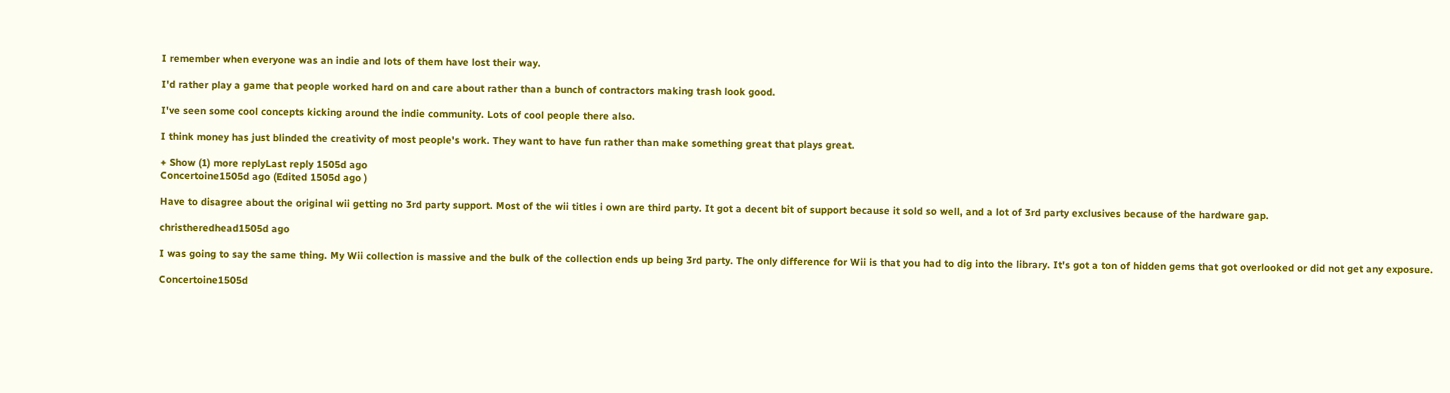I remember when everyone was an indie and lots of them have lost their way.

I'd rather play a game that people worked hard on and care about rather than a bunch of contractors making trash look good.

I've seen some cool concepts kicking around the indie community. Lots of cool people there also.

I think money has just blinded the creativity of most people's work. They want to have fun rather than make something great that plays great.

+ Show (1) more replyLast reply 1505d ago
Concertoine1505d ago (Edited 1505d ago )

Have to disagree about the original wii getting no 3rd party support. Most of the wii titles i own are third party. It got a decent bit of support because it sold so well, and a lot of 3rd party exclusives because of the hardware gap.

christheredhead1505d ago

I was going to say the same thing. My Wii collection is massive and the bulk of the collection ends up being 3rd party. The only difference for Wii is that you had to dig into the library. It's got a ton of hidden gems that got overlooked or did not get any exposure.

Concertoine1505d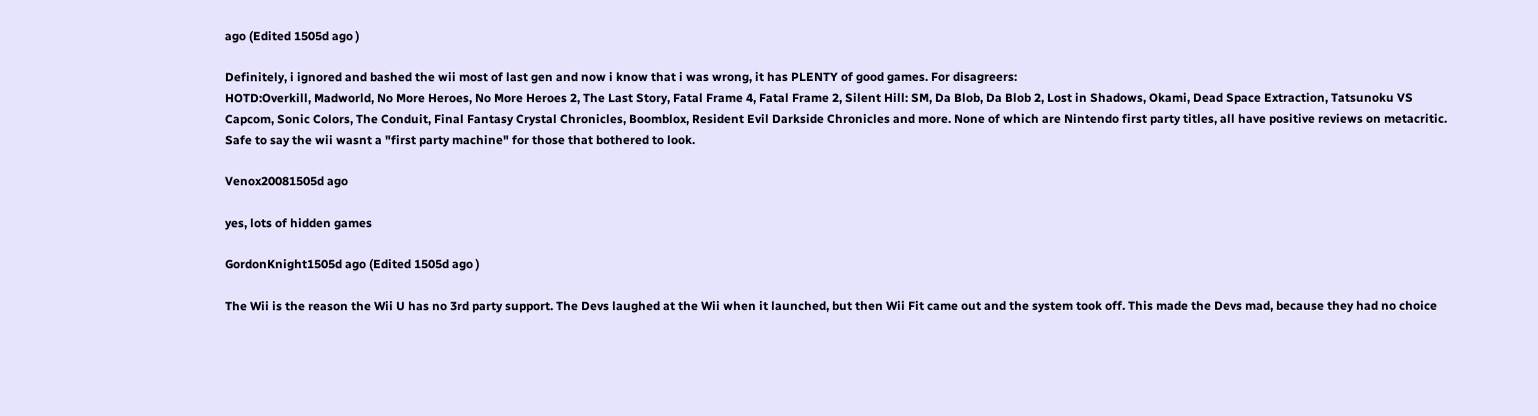ago (Edited 1505d ago )

Definitely, i ignored and bashed the wii most of last gen and now i know that i was wrong, it has PLENTY of good games. For disagreers:
HOTD:Overkill, Madworld, No More Heroes, No More Heroes 2, The Last Story, Fatal Frame 4, Fatal Frame 2, Silent Hill: SM, Da Blob, Da Blob 2, Lost in Shadows, Okami, Dead Space Extraction, Tatsunoku VS Capcom, Sonic Colors, The Conduit, Final Fantasy Crystal Chronicles, Boomblox, Resident Evil Darkside Chronicles and more. None of which are Nintendo first party titles, all have positive reviews on metacritic. Safe to say the wii wasnt a "first party machine" for those that bothered to look.

Venox20081505d ago

yes, lots of hidden games

GordonKnight1505d ago (Edited 1505d ago )

The Wii is the reason the Wii U has no 3rd party support. The Devs laughed at the Wii when it launched, but then Wii Fit came out and the system took off. This made the Devs mad, because they had no choice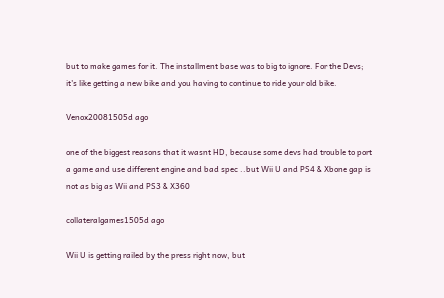but to make games for it. The installment base was to big to ignore. For the Devs; it's like getting a new bike and you having to continue to ride your old bike.

Venox20081505d ago

one of the biggest reasons that it wasnt HD, because some devs had trouble to port a game and use different engine and bad spec ..but Wii U and PS4 & Xbone gap is not as big as Wii and PS3 & X360

collateralgames1505d ago

Wii U is getting railed by the press right now, but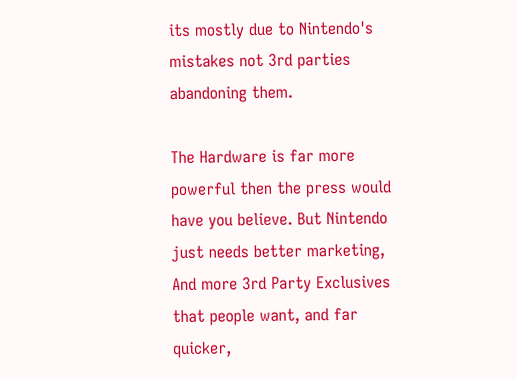its mostly due to Nintendo's mistakes not 3rd parties abandoning them.

The Hardware is far more powerful then the press would have you believe. But Nintendo just needs better marketing, And more 3rd Party Exclusives that people want, and far quicker,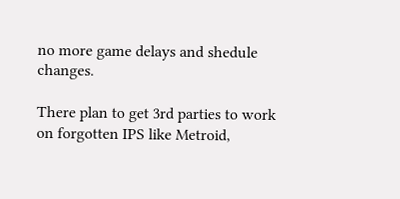no more game delays and shedule changes.

There plan to get 3rd parties to work on forgotten IPS like Metroid,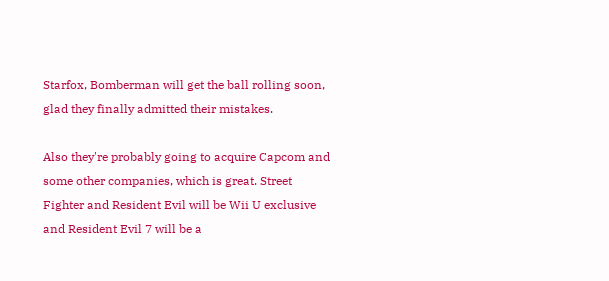Starfox, Bomberman will get the ball rolling soon, glad they finally admitted their mistakes.

Also they're probably going to acquire Capcom and some other companies, which is great. Street Fighter and Resident Evil will be Wii U exclusive and Resident Evil 7 will be a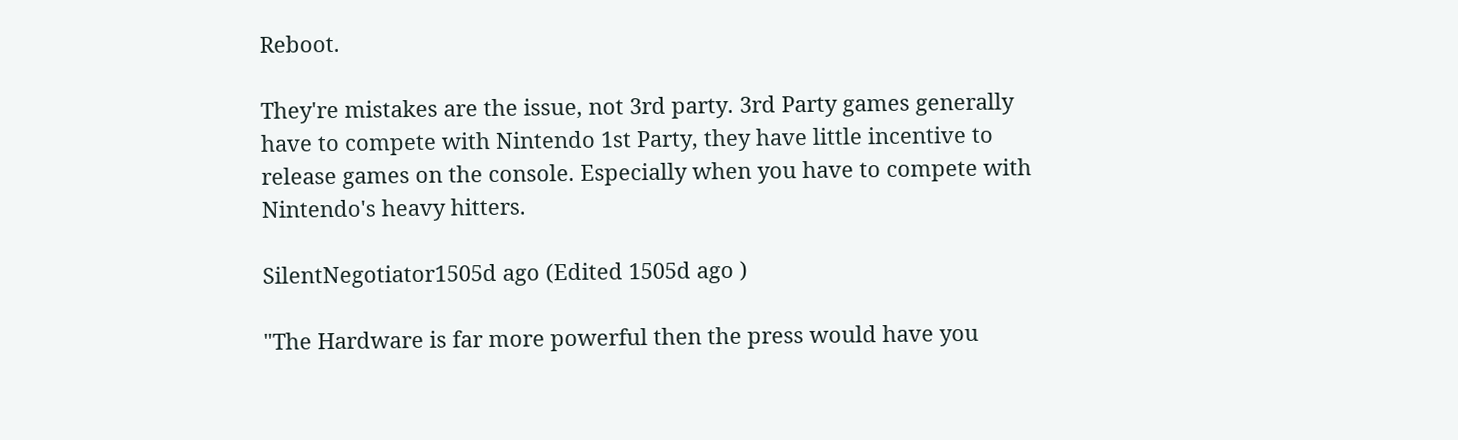Reboot.

They're mistakes are the issue, not 3rd party. 3rd Party games generally have to compete with Nintendo 1st Party, they have little incentive to release games on the console. Especially when you have to compete with Nintendo's heavy hitters.

SilentNegotiator1505d ago (Edited 1505d ago )

"The Hardware is far more powerful then the press would have you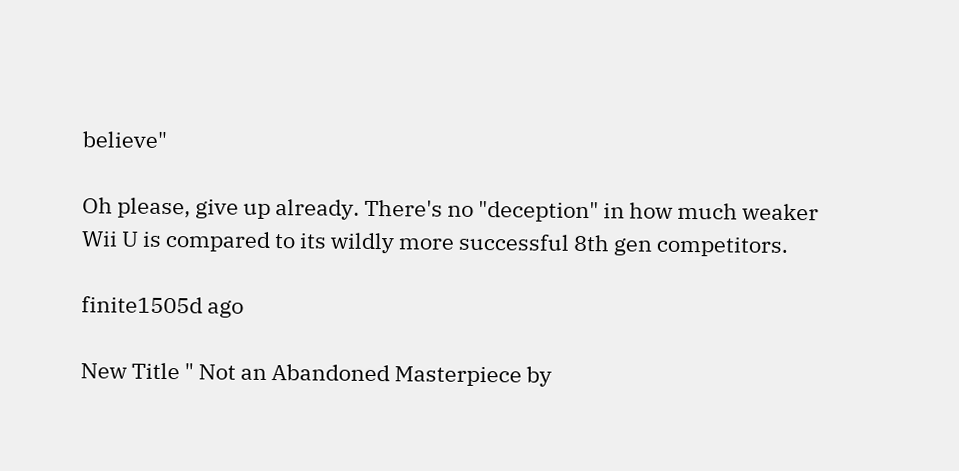believe"

Oh please, give up already. There's no "deception" in how much weaker Wii U is compared to its wildly more successful 8th gen competitors.

finite1505d ago

New Title " Not an Abandoned Masterpiece by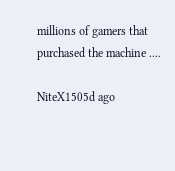millions of gamers that purchased the machine ....

NiteX1505d ago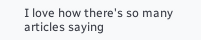I love how there's so many articles saying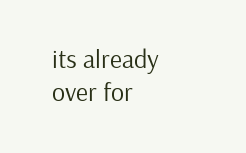its already over for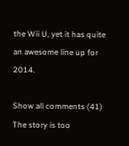the Wii U, yet it has quite an awesome line up for 2014.

Show all comments (41)
The story is too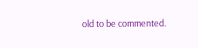old to be commented.